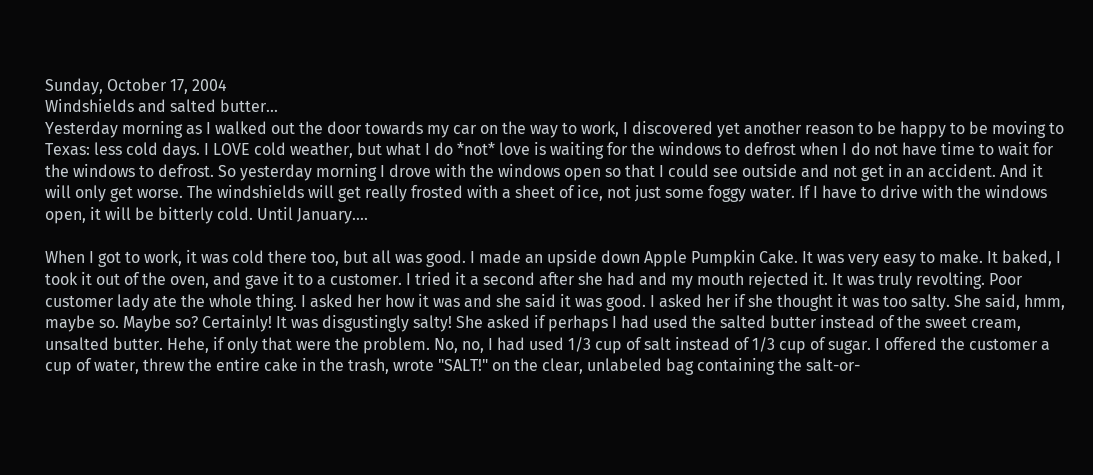Sunday, October 17, 2004
Windshields and salted butter...
Yesterday morning as I walked out the door towards my car on the way to work, I discovered yet another reason to be happy to be moving to Texas: less cold days. I LOVE cold weather, but what I do *not* love is waiting for the windows to defrost when I do not have time to wait for the windows to defrost. So yesterday morning I drove with the windows open so that I could see outside and not get in an accident. And it will only get worse. The windshields will get really frosted with a sheet of ice, not just some foggy water. If I have to drive with the windows open, it will be bitterly cold. Until January....

When I got to work, it was cold there too, but all was good. I made an upside down Apple Pumpkin Cake. It was very easy to make. It baked, I took it out of the oven, and gave it to a customer. I tried it a second after she had and my mouth rejected it. It was truly revolting. Poor customer lady ate the whole thing. I asked her how it was and she said it was good. I asked her if she thought it was too salty. She said, hmm, maybe so. Maybe so? Certainly! It was disgustingly salty! She asked if perhaps I had used the salted butter instead of the sweet cream, unsalted butter. Hehe, if only that were the problem. No, no, I had used 1/3 cup of salt instead of 1/3 cup of sugar. I offered the customer a cup of water, threw the entire cake in the trash, wrote "SALT!" on the clear, unlabeled bag containing the salt-or-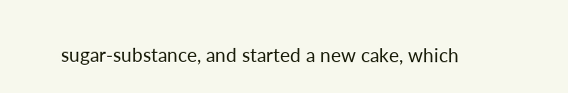sugar-substance, and started a new cake, which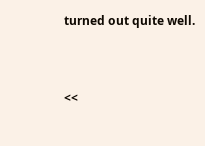turned out quite well.


<<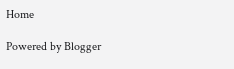Home

Powered by Blogger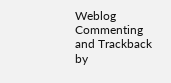Weblog Commenting and Trackback by